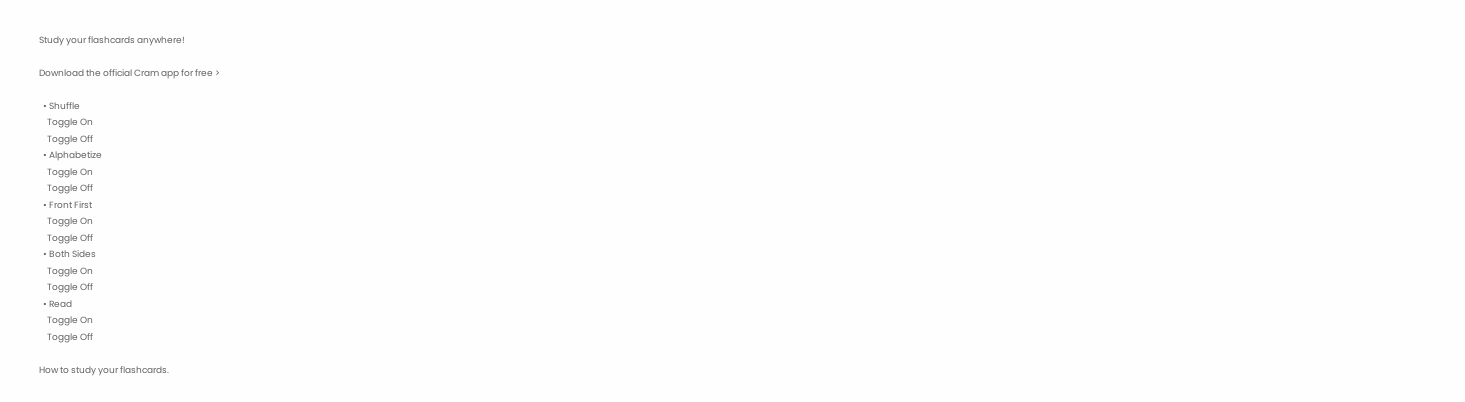Study your flashcards anywhere!

Download the official Cram app for free >

  • Shuffle
    Toggle On
    Toggle Off
  • Alphabetize
    Toggle On
    Toggle Off
  • Front First
    Toggle On
    Toggle Off
  • Both Sides
    Toggle On
    Toggle Off
  • Read
    Toggle On
    Toggle Off

How to study your flashcards.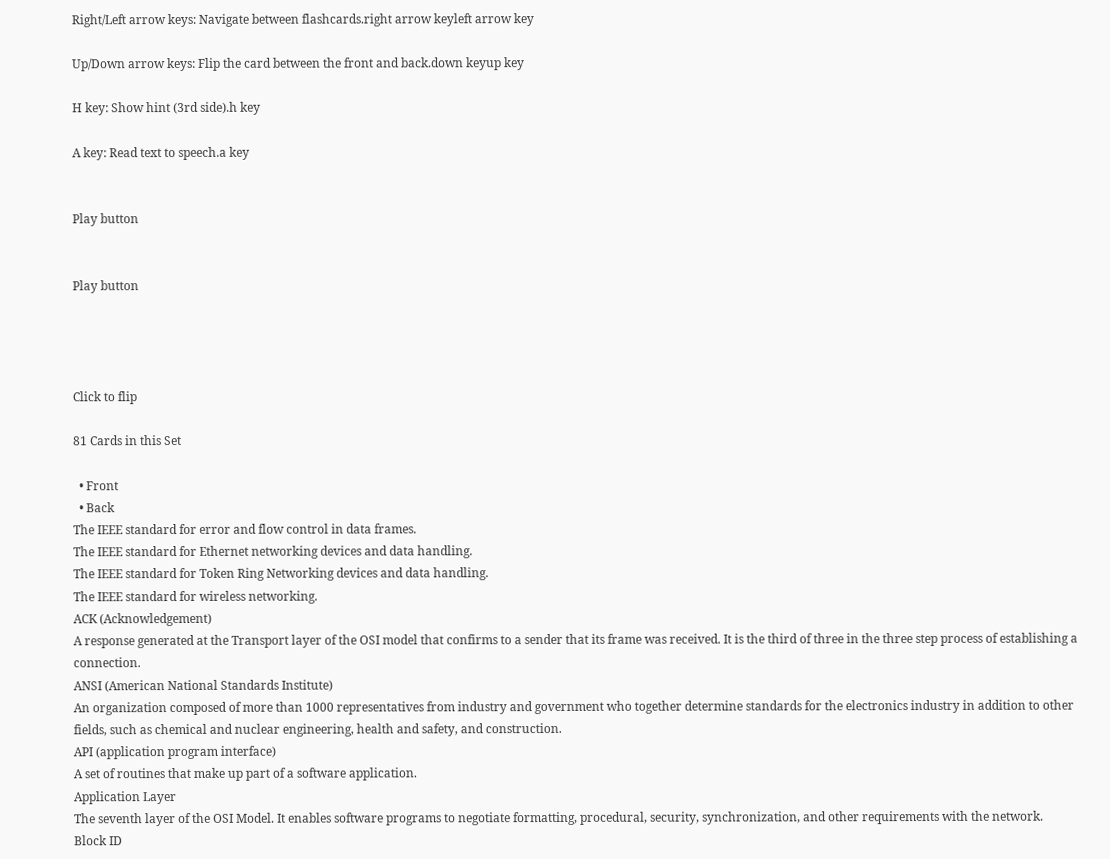Right/Left arrow keys: Navigate between flashcards.right arrow keyleft arrow key

Up/Down arrow keys: Flip the card between the front and back.down keyup key

H key: Show hint (3rd side).h key

A key: Read text to speech.a key


Play button


Play button




Click to flip

81 Cards in this Set

  • Front
  • Back
The IEEE standard for error and flow control in data frames.
The IEEE standard for Ethernet networking devices and data handling.
The IEEE standard for Token Ring Networking devices and data handling.
The IEEE standard for wireless networking.
ACK (Acknowledgement)
A response generated at the Transport layer of the OSI model that confirms to a sender that its frame was received. It is the third of three in the three step process of establishing a connection.
ANSI (American National Standards Institute)
An organization composed of more than 1000 representatives from industry and government who together determine standards for the electronics industry in addition to other fields, such as chemical and nuclear engineering, health and safety, and construction.
API (application program interface)
A set of routines that make up part of a software application.
Application Layer
The seventh layer of the OSI Model. It enables software programs to negotiate formatting, procedural, security, synchronization, and other requirements with the network.
Block ID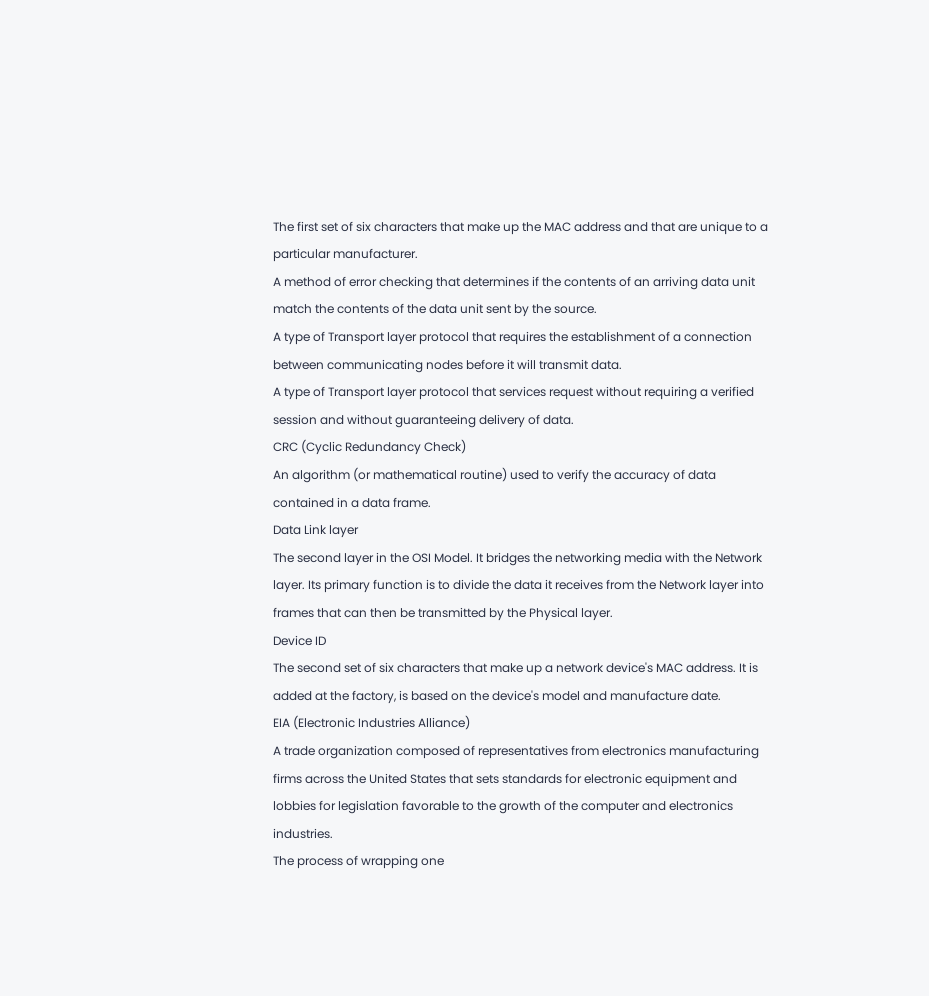The first set of six characters that make up the MAC address and that are unique to a particular manufacturer.
A method of error checking that determines if the contents of an arriving data unit match the contents of the data unit sent by the source.
A type of Transport layer protocol that requires the establishment of a connection between communicating nodes before it will transmit data.
A type of Transport layer protocol that services request without requiring a verified session and without guaranteeing delivery of data.
CRC (Cyclic Redundancy Check)
An algorithm (or mathematical routine) used to verify the accuracy of data contained in a data frame.
Data Link layer
The second layer in the OSI Model. It bridges the networking media with the Network layer. Its primary function is to divide the data it receives from the Network layer into frames that can then be transmitted by the Physical layer.
Device ID
The second set of six characters that make up a network device's MAC address. It is added at the factory, is based on the device's model and manufacture date.
EIA (Electronic Industries Alliance)
A trade organization composed of representatives from electronics manufacturing firms across the United States that sets standards for electronic equipment and lobbies for legislation favorable to the growth of the computer and electronics industries.
The process of wrapping one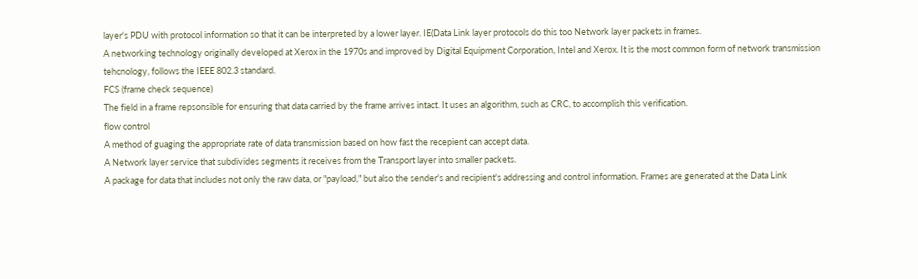layer's PDU with protocol information so that it can be interpreted by a lower layer. IE(Data Link layer protocols do this too Network layer packets in frames.
A networking technology originally developed at Xerox in the 1970s and improved by Digital Equipment Corporation, Intel and Xerox. It is the most common form of network transmission tehcnology, follows the IEEE 802.3 standard.
FCS (frame check sequence)
The field in a frame repsonsible for ensuring that data carried by the frame arrives intact. It uses an algorithm, such as CRC, to accomplish this verification.
flow control
A method of guaging the appropriate rate of data transmission based on how fast the recepient can accept data.
A Network layer service that subdivides segments it receives from the Transport layer into smaller packets.
A package for data that includes not only the raw data, or "payload," but also the sender's and recipient's addressing and control information. Frames are generated at the Data Link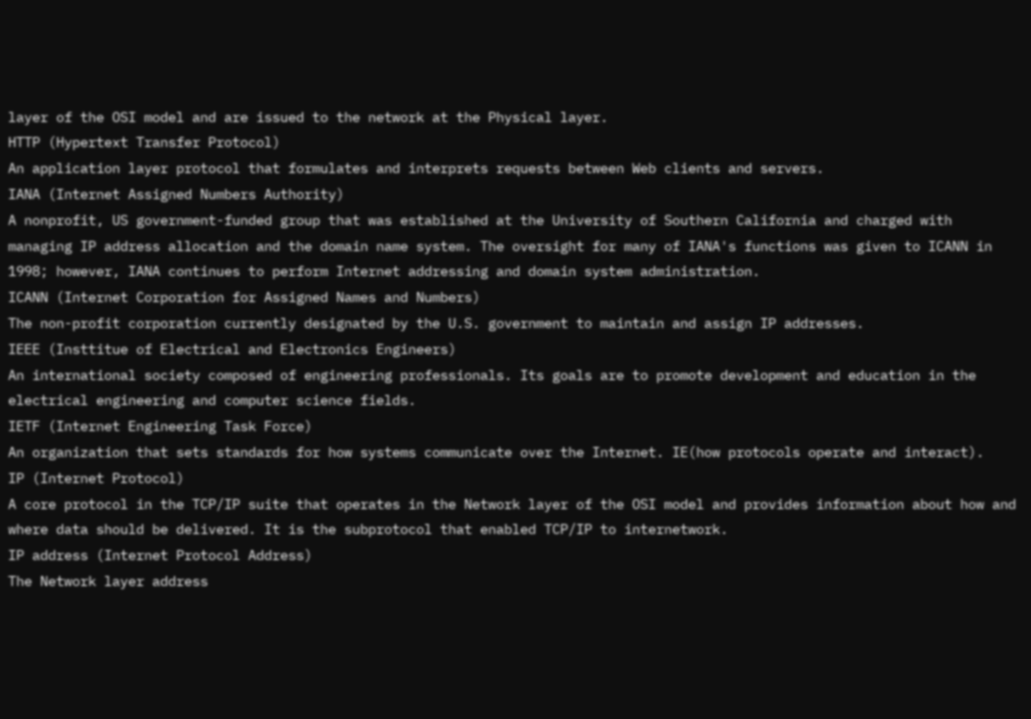layer of the OSI model and are issued to the network at the Physical layer.
HTTP (Hypertext Transfer Protocol)
An application layer protocol that formulates and interprets requests between Web clients and servers.
IANA (Internet Assigned Numbers Authority)
A nonprofit, US government-funded group that was established at the University of Southern California and charged with managing IP address allocation and the domain name system. The oversight for many of IANA's functions was given to ICANN in 1998; however, IANA continues to perform Internet addressing and domain system administration.
ICANN (Internet Corporation for Assigned Names and Numbers)
The non-profit corporation currently designated by the U.S. government to maintain and assign IP addresses.
IEEE (Insttitue of Electrical and Electronics Engineers)
An international society composed of engineering professionals. Its goals are to promote development and education in the electrical engineering and computer science fields.
IETF (Internet Engineering Task Force)
An organization that sets standards for how systems communicate over the Internet. IE(how protocols operate and interact).
IP (Internet Protocol)
A core protocol in the TCP/IP suite that operates in the Network layer of the OSI model and provides information about how and where data should be delivered. It is the subprotocol that enabled TCP/IP to internetwork.
IP address (Internet Protocol Address)
The Network layer address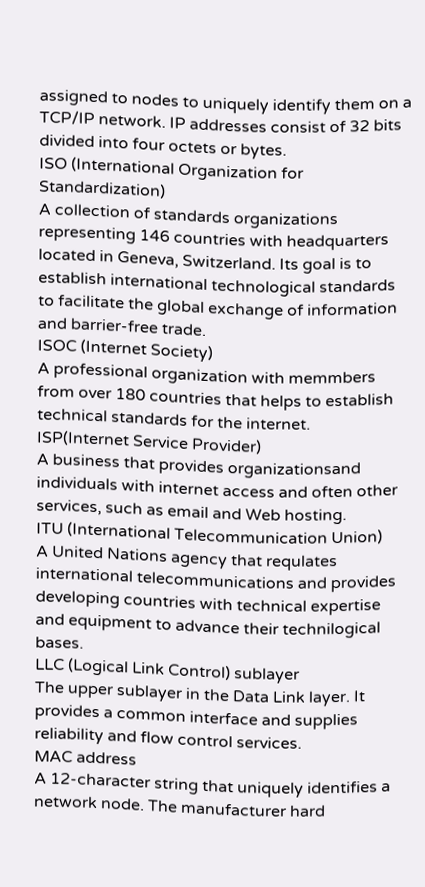assigned to nodes to uniquely identify them on a TCP/IP network. IP addresses consist of 32 bits divided into four octets or bytes.
ISO (International Organization for Standardization)
A collection of standards organizations representing 146 countries with headquarters located in Geneva, Switzerland. Its goal is to establish international technological standards to facilitate the global exchange of information and barrier-free trade.
ISOC (Internet Society)
A professional organization with memmbers from over 180 countries that helps to establish technical standards for the internet.
ISP(Internet Service Provider)
A business that provides organizationsand individuals with internet access and often other services, such as email and Web hosting.
ITU (International Telecommunication Union)
A United Nations agency that requlates international telecommunications and provides developing countries with technical expertise and equipment to advance their technilogical bases.
LLC (Logical Link Control) sublayer
The upper sublayer in the Data Link layer. It provides a common interface and supplies reliability and flow control services.
MAC address
A 12-character string that uniquely identifies a network node. The manufacturer hard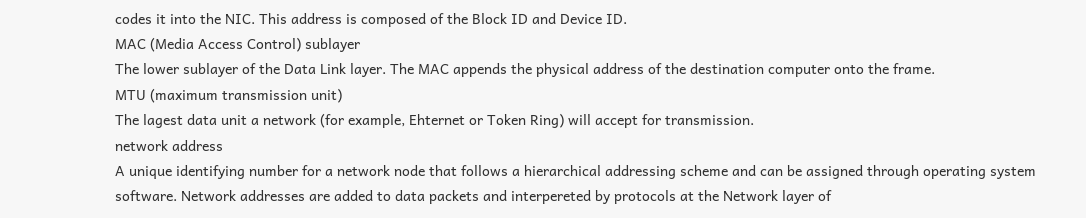codes it into the NIC. This address is composed of the Block ID and Device ID.
MAC (Media Access Control) sublayer
The lower sublayer of the Data Link layer. The MAC appends the physical address of the destination computer onto the frame.
MTU (maximum transmission unit)
The lagest data unit a network (for example, Ehternet or Token Ring) will accept for transmission.
network address
A unique identifying number for a network node that follows a hierarchical addressing scheme and can be assigned through operating system software. Network addresses are added to data packets and interpereted by protocols at the Network layer of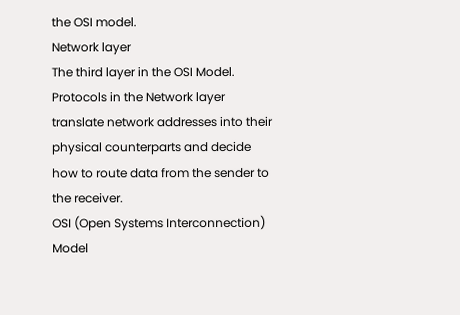the OSI model.
Network layer
The third layer in the OSI Model. Protocols in the Network layer translate network addresses into their physical counterparts and decide how to route data from the sender to the receiver.
OSI (Open Systems Interconnection) Model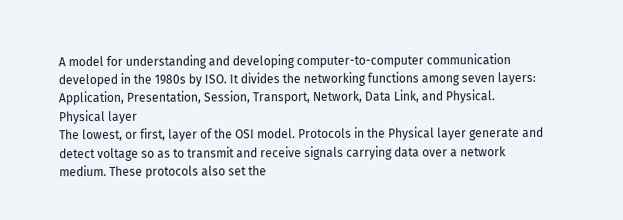A model for understanding and developing computer-to-computer communication developed in the 1980s by ISO. It divides the networking functions among seven layers: Application, Presentation, Session, Transport, Network, Data Link, and Physical.
Physical layer
The lowest, or first, layer of the OSI model. Protocols in the Physical layer generate and detect voltage so as to transmit and receive signals carrying data over a network medium. These protocols also set the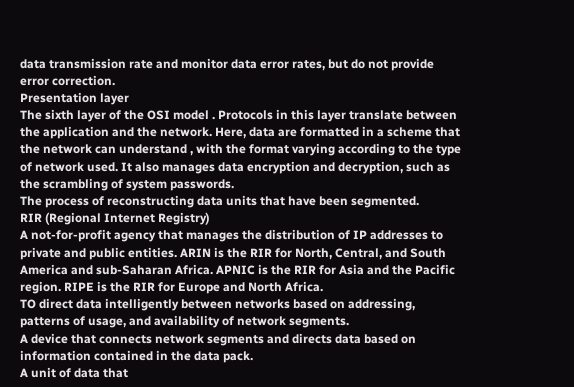data transmission rate and monitor data error rates, but do not provide error correction.
Presentation layer
The sixth layer of the OSI model . Protocols in this layer translate between the application and the network. Here, data are formatted in a scheme that the network can understand , with the format varying according to the type of network used. It also manages data encryption and decryption, such as the scrambling of system passwords.
The process of reconstructing data units that have been segmented.
RIR (Regional Internet Registry)
A not-for-profit agency that manages the distribution of IP addresses to private and public entities. ARIN is the RIR for North, Central, and South America and sub-Saharan Africa. APNIC is the RIR for Asia and the Pacific region. RIPE is the RIR for Europe and North Africa.
TO direct data intelligently between networks based on addressing, patterns of usage, and availability of network segments.
A device that connects network segments and directs data based on information contained in the data pack.
A unit of data that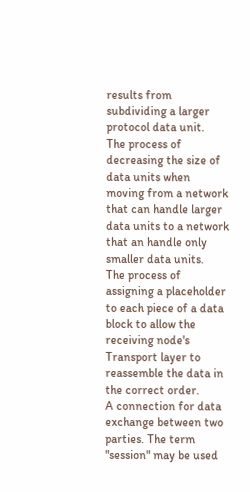results from subdividing a larger protocol data unit.
The process of decreasing the size of data units when moving from a network that can handle larger data units to a network that an handle only smaller data units.
The process of assigning a placeholder to each piece of a data block to allow the receiving node's Transport layer to reassemble the data in the correct order.
A connection for data exchange between two parties. The term "session" may be used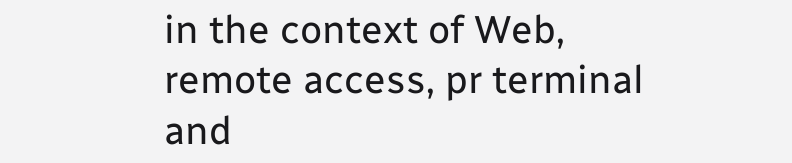in the context of Web, remote access, pr terminal and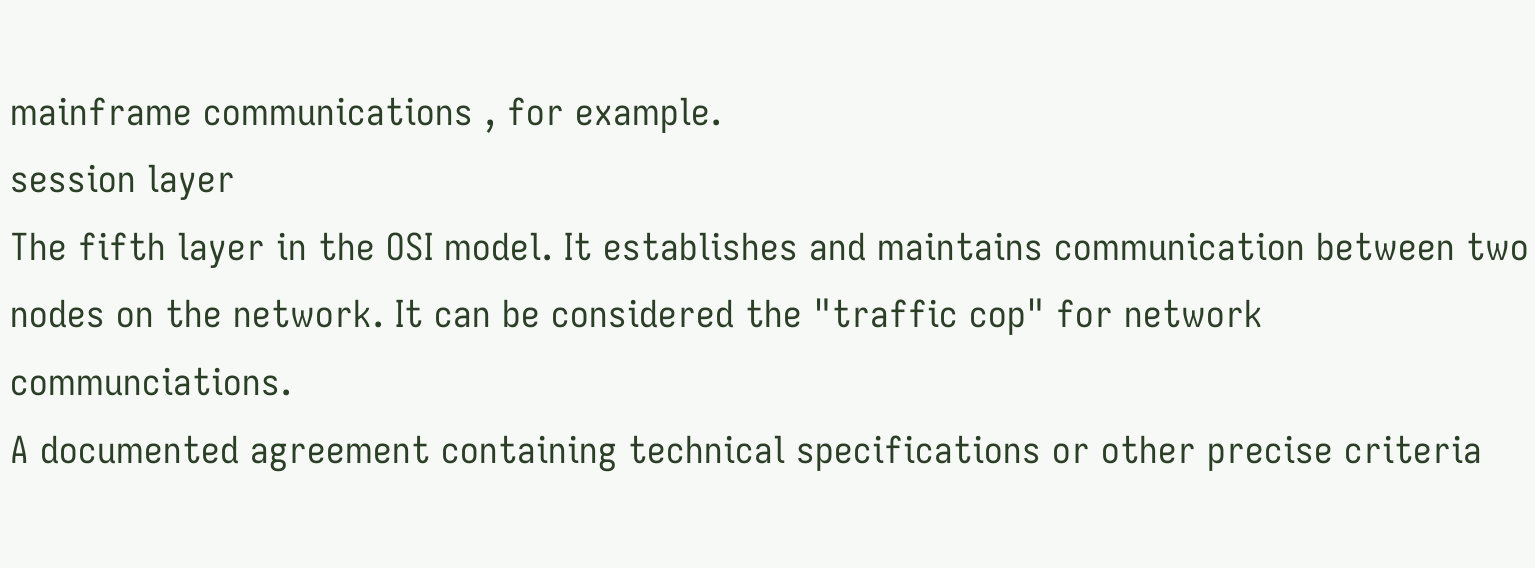mainframe communications , for example.
session layer
The fifth layer in the OSI model. It establishes and maintains communication between two nodes on the network. It can be considered the "traffic cop" for network communciations.
A documented agreement containing technical specifications or other precise criteria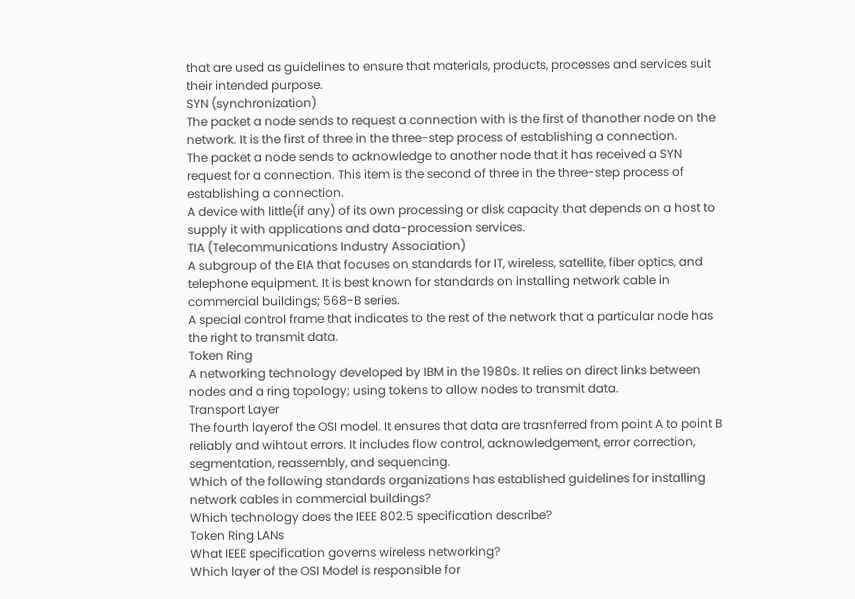that are used as guidelines to ensure that materials, products, processes and services suit their intended purpose.
SYN (synchronization)
The packet a node sends to request a connection with is the first of thanother node on the network. It is the first of three in the three-step process of establishing a connection.
The packet a node sends to acknowledge to another node that it has received a SYN request for a connection. This item is the second of three in the three-step process of establishing a connection.
A device with little(if any) of its own processing or disk capacity that depends on a host to supply it with applications and data-procession services.
TIA (Telecommunications Industry Association)
A subgroup of the EIA that focuses on standards for IT, wireless, satellite, fiber optics, and telephone equipment. It is best known for standards on installing network cable in commercial buildings; 568-B series.
A special control frame that indicates to the rest of the network that a particular node has the right to transmit data.
Token Ring
A networking technology developed by IBM in the 1980s. It relies on direct links between nodes and a ring topology; using tokens to allow nodes to transmit data.
Transport Layer
The fourth layerof the OSI model. It ensures that data are trasnferred from point A to point B reliably and wihtout errors. It includes flow control, acknowledgement, error correction, segmentation, reassembly, and sequencing.
Which of the following standards organizations has established guidelines for installing network cables in commercial buildings?
Which technology does the IEEE 802.5 specification describe?
Token Ring LANs
What IEEE specification governs wireless networking?
Which layer of the OSI Model is responsible for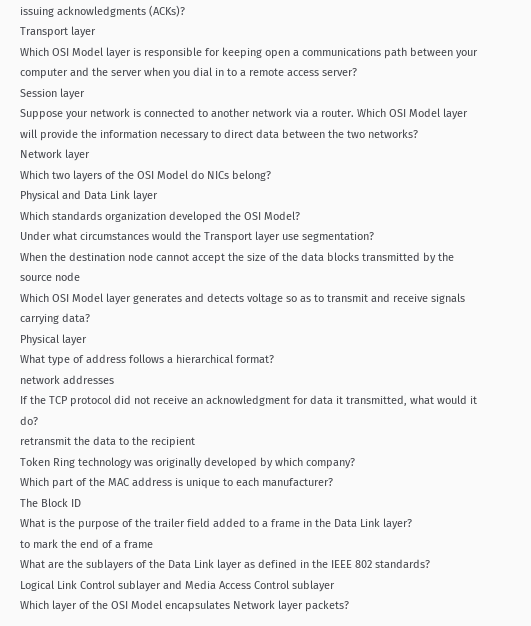issuing acknowledgments (ACKs)?
Transport layer
Which OSI Model layer is responsible for keeping open a communications path between your computer and the server when you dial in to a remote access server?
Session layer
Suppose your network is connected to another network via a router. Which OSI Model layer will provide the information necessary to direct data between the two networks?
Network layer
Which two layers of the OSI Model do NICs belong?
Physical and Data Link layer
Which standards organization developed the OSI Model?
Under what circumstances would the Transport layer use segmentation?
When the destination node cannot accept the size of the data blocks transmitted by the source node
Which OSI Model layer generates and detects voltage so as to transmit and receive signals carrying data?
Physical layer
What type of address follows a hierarchical format?
network addresses
If the TCP protocol did not receive an acknowledgment for data it transmitted, what would it do?
retransmit the data to the recipient
Token Ring technology was originally developed by which company?
Which part of the MAC address is unique to each manufacturer?
The Block ID
What is the purpose of the trailer field added to a frame in the Data Link layer?
to mark the end of a frame
What are the sublayers of the Data Link layer as defined in the IEEE 802 standards?
Logical Link Control sublayer and Media Access Control sublayer
Which layer of the OSI Model encapsulates Network layer packets?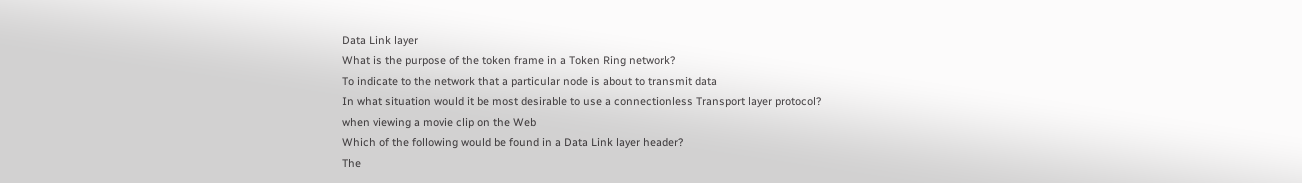Data Link layer
What is the purpose of the token frame in a Token Ring network?
To indicate to the network that a particular node is about to transmit data
In what situation would it be most desirable to use a connectionless Transport layer protocol?
when viewing a movie clip on the Web
Which of the following would be found in a Data Link layer header?
The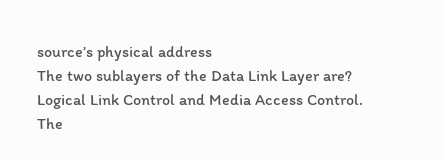source’s physical address
The two sublayers of the Data Link Layer are?
Logical Link Control and Media Access Control.
The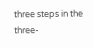three steps in the three-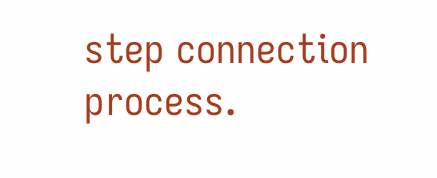step connection process.